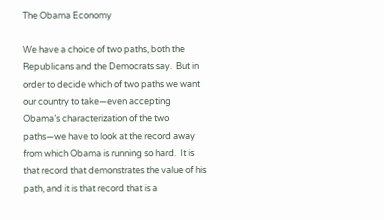The Obama Economy

We have a choice of two paths, both the Republicans and the Democrats say.  But in order to decide which of two paths we want our country to take—even accepting Obama’s characterization of the two paths—we have to look at the record away from which Obama is running so hard.  It is that record that demonstrates the value of his path, and it is that record that is a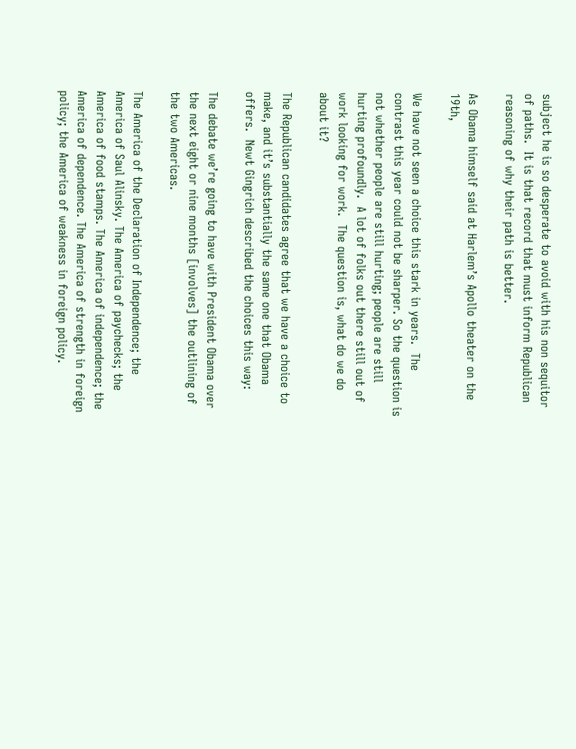subject he is so desperate to avoid with his non sequitor of paths.  It is that record that must inform Republican reasoning of why their path is better.

As Obama himself said at Harlem’s Apollo theater on the 19th,

We have not seen a choice this stark in years.  The contrast this year could not be sharper. So the question is not whether people are still hurting; people are still hurting profoundly.  A lot of folks out there still out of work looking for work.  The question is, what do we do about it?

The Republican candidates agree that we have a choice to make, and it’s substantially the same one that Obama offers.  Newt Gingrich described the choices this way:

The debate we’re going to have with President Obama over the next eight or nine months [involves] the outlining of the two Americas.

The America of the Declaration of Independence; the America of Saul Alinsky. The America of paychecks; the America of food stamps. The America of independence; the America of dependence. The America of strength in foreign policy; the America of weakness in foreign policy.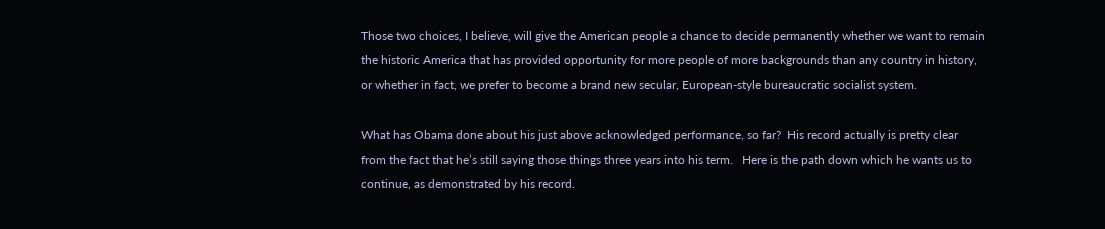Those two choices, I believe, will give the American people a chance to decide permanently whether we want to remain the historic America that has provided opportunity for more people of more backgrounds than any country in history, or whether in fact, we prefer to become a brand new secular, European-style bureaucratic socialist system.

What has Obama done about his just above acknowledged performance, so far?  His record actually is pretty clear from the fact that he’s still saying those things three years into his term.   Here is the path down which he wants us to continue, as demonstrated by his record.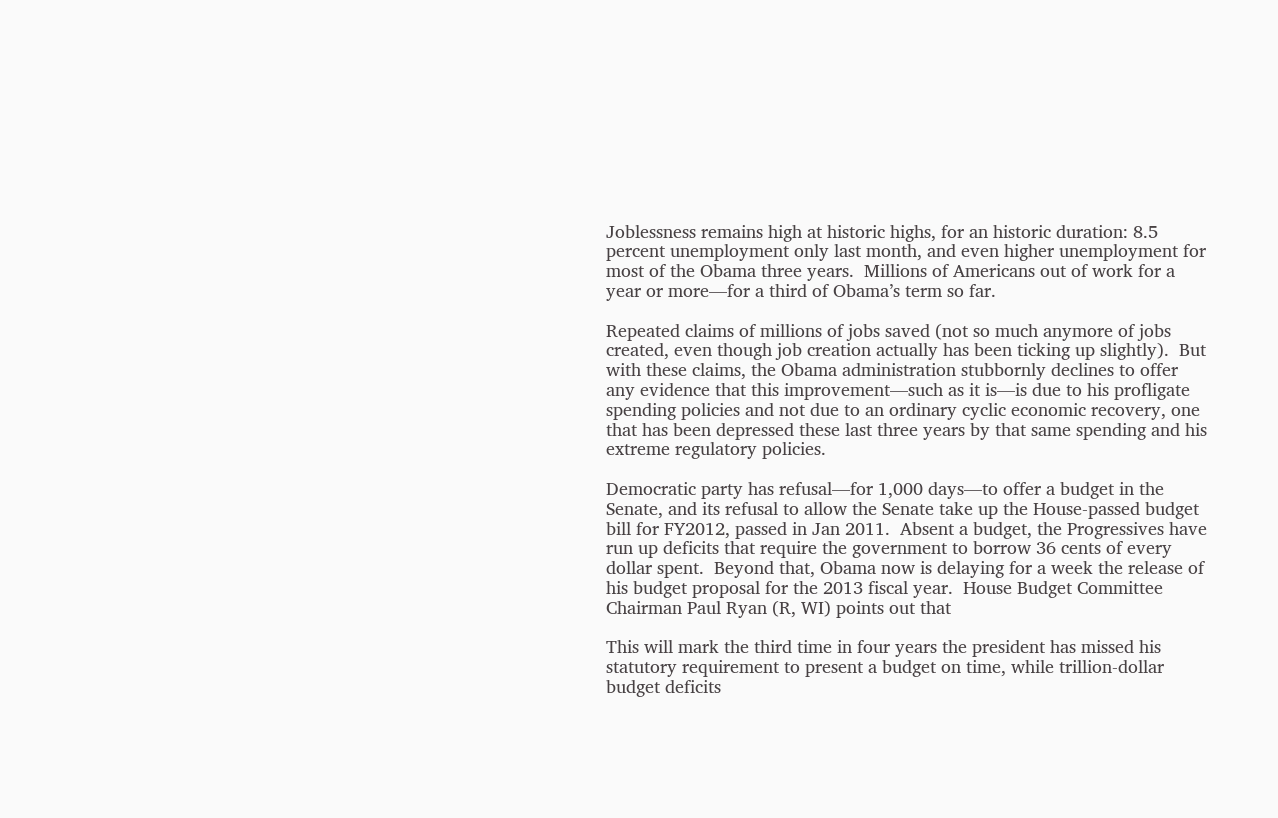Joblessness remains high at historic highs, for an historic duration: 8.5 percent unemployment only last month, and even higher unemployment for most of the Obama three years.  Millions of Americans out of work for a year or more—for a third of Obama’s term so far.

Repeated claims of millions of jobs saved (not so much anymore of jobs created, even though job creation actually has been ticking up slightly).  But with these claims, the Obama administration stubbornly declines to offer any evidence that this improvement—such as it is—is due to his profligate spending policies and not due to an ordinary cyclic economic recovery, one that has been depressed these last three years by that same spending and his extreme regulatory policies.

Democratic party has refusal—for 1,000 days—to offer a budget in the Senate, and its refusal to allow the Senate take up the House-passed budget bill for FY2012, passed in Jan 2011.  Absent a budget, the Progressives have run up deficits that require the government to borrow 36 cents of every dollar spent.  Beyond that, Obama now is delaying for a week the release of his budget proposal for the 2013 fiscal year.  House Budget Committee Chairman Paul Ryan (R, WI) points out that

This will mark the third time in four years the president has missed his statutory requirement to present a budget on time, while trillion-dollar budget deficits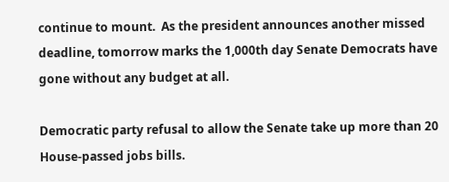continue to mount.  As the president announces another missed deadline, tomorrow marks the 1,000th day Senate Democrats have gone without any budget at all.

Democratic party refusal to allow the Senate take up more than 20 House-passed jobs bills.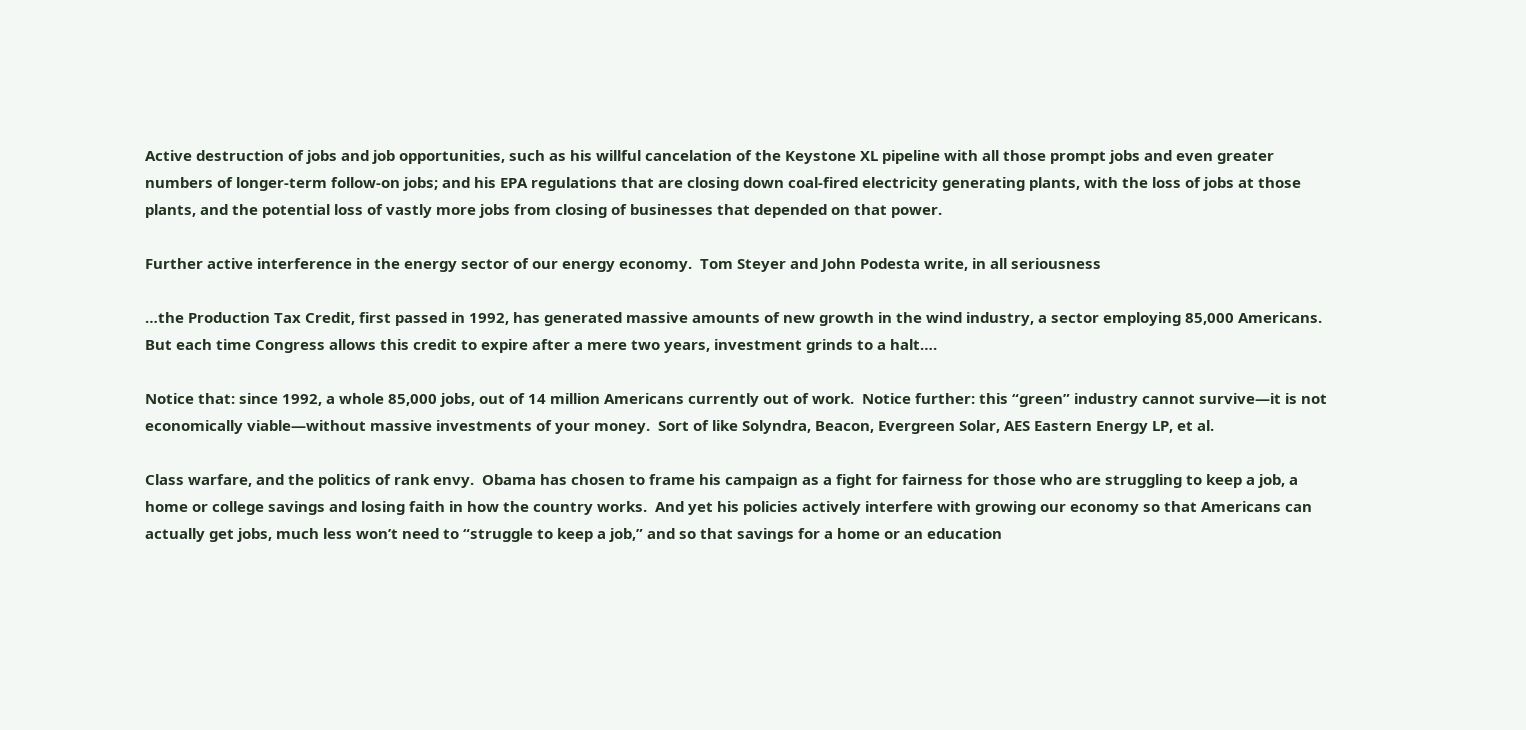Active destruction of jobs and job opportunities, such as his willful cancelation of the Keystone XL pipeline with all those prompt jobs and even greater numbers of longer-term follow-on jobs; and his EPA regulations that are closing down coal-fired electricity generating plants, with the loss of jobs at those plants, and the potential loss of vastly more jobs from closing of businesses that depended on that power.

Further active interference in the energy sector of our energy economy.  Tom Steyer and John Podesta write, in all seriousness

…the Production Tax Credit, first passed in 1992, has generated massive amounts of new growth in the wind industry, a sector employing 85,000 Americans.  But each time Congress allows this credit to expire after a mere two years, investment grinds to a halt….

Notice that: since 1992, a whole 85,000 jobs, out of 14 million Americans currently out of work.  Notice further: this “green” industry cannot survive—it is not economically viable—without massive investments of your money.  Sort of like Solyndra, Beacon, Evergreen Solar, AES Eastern Energy LP, et al.

Class warfare, and the politics of rank envy.  Obama has chosen to frame his campaign as a fight for fairness for those who are struggling to keep a job, a home or college savings and losing faith in how the country works.  And yet his policies actively interfere with growing our economy so that Americans can actually get jobs, much less won’t need to “struggle to keep a job,” and so that savings for a home or an education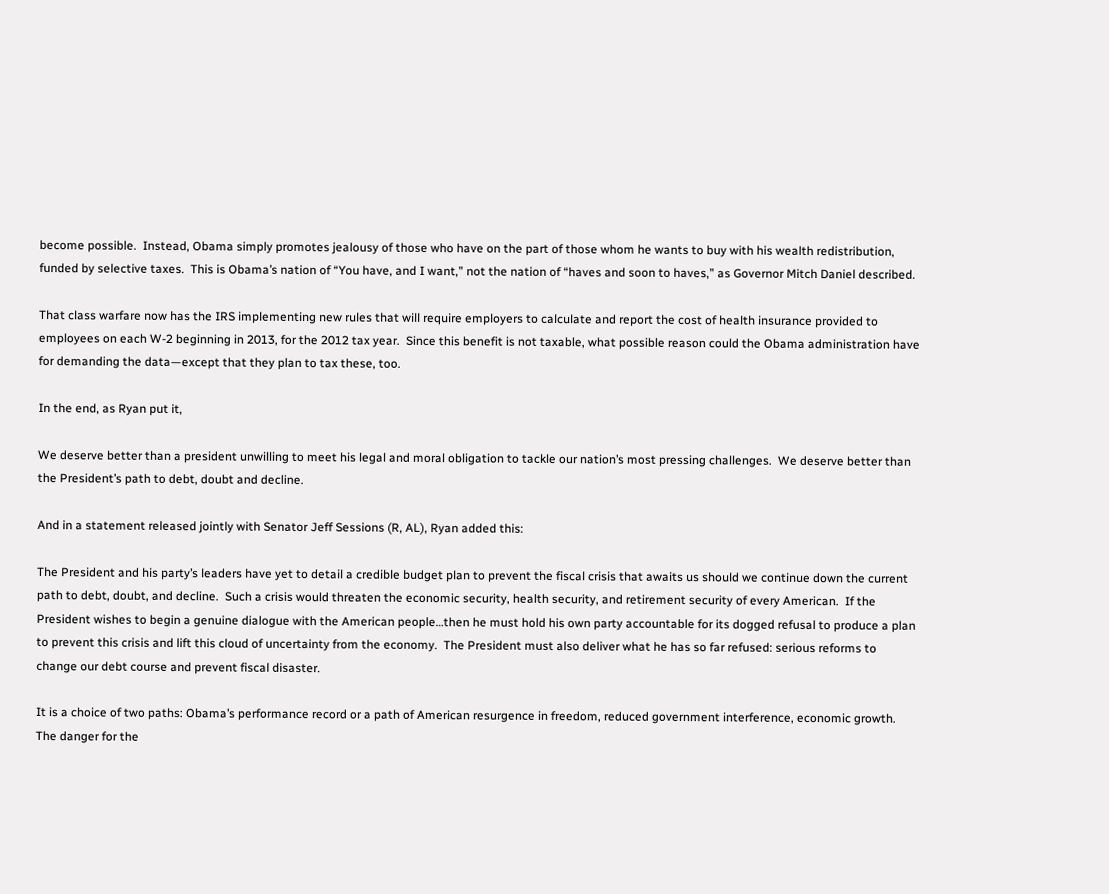become possible.  Instead, Obama simply promotes jealousy of those who have on the part of those whom he wants to buy with his wealth redistribution, funded by selective taxes.  This is Obama’s nation of “You have, and I want,” not the nation of “haves and soon to haves,” as Governor Mitch Daniel described.

That class warfare now has the IRS implementing new rules that will require employers to calculate and report the cost of health insurance provided to employees on each W-2 beginning in 2013, for the 2012 tax year.  Since this benefit is not taxable, what possible reason could the Obama administration have for demanding the data—except that they plan to tax these, too.

In the end, as Ryan put it,

We deserve better than a president unwilling to meet his legal and moral obligation to tackle our nation’s most pressing challenges.  We deserve better than the President’s path to debt, doubt and decline.

And in a statement released jointly with Senator Jeff Sessions (R, AL), Ryan added this:

The President and his party’s leaders have yet to detail a credible budget plan to prevent the fiscal crisis that awaits us should we continue down the current path to debt, doubt, and decline.  Such a crisis would threaten the economic security, health security, and retirement security of every American.  If the President wishes to begin a genuine dialogue with the American people…then he must hold his own party accountable for its dogged refusal to produce a plan to prevent this crisis and lift this cloud of uncertainty from the economy.  The President must also deliver what he has so far refused: serious reforms to change our debt course and prevent fiscal disaster.

It is a choice of two paths: Obama’s performance record or a path of American resurgence in freedom, reduced government interference, economic growth.  The danger for the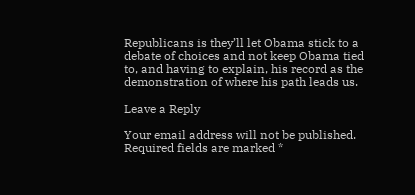Republicans is they’ll let Obama stick to a debate of choices and not keep Obama tied to, and having to explain, his record as the demonstration of where his path leads us.

Leave a Reply

Your email address will not be published. Required fields are marked *